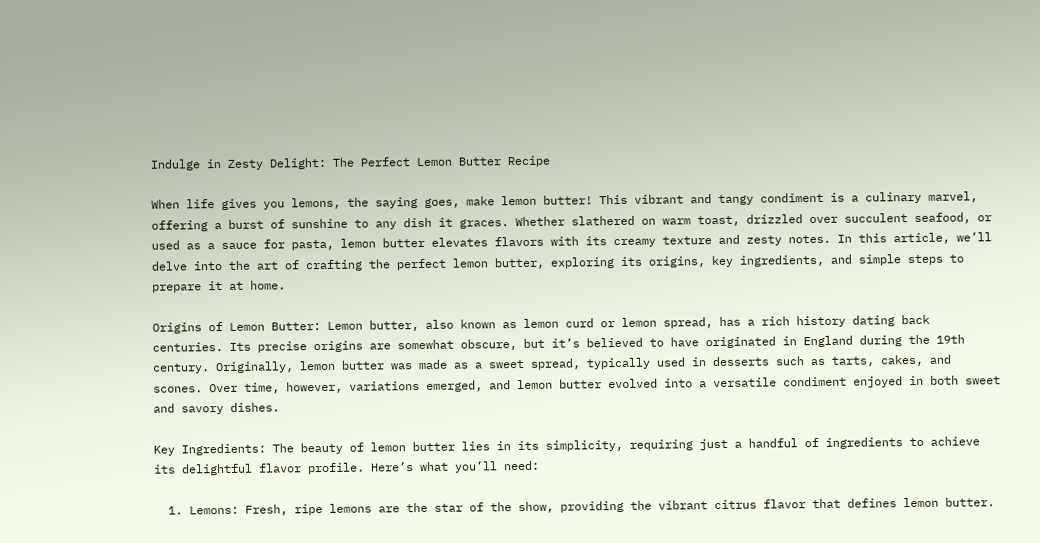Indulge in Zesty Delight: The Perfect Lemon Butter Recipe

When life gives you lemons, the saying goes, make lemon butter! This vibrant and tangy condiment is a culinary marvel, offering a burst of sunshine to any dish it graces. Whether slathered on warm toast, drizzled over succulent seafood, or used as a sauce for pasta, lemon butter elevates flavors with its creamy texture and zesty notes. In this article, we’ll delve into the art of crafting the perfect lemon butter, exploring its origins, key ingredients, and simple steps to prepare it at home.

Origins of Lemon Butter: Lemon butter, also known as lemon curd or lemon spread, has a rich history dating back centuries. Its precise origins are somewhat obscure, but it’s believed to have originated in England during the 19th century. Originally, lemon butter was made as a sweet spread, typically used in desserts such as tarts, cakes, and scones. Over time, however, variations emerged, and lemon butter evolved into a versatile condiment enjoyed in both sweet and savory dishes.

Key Ingredients: The beauty of lemon butter lies in its simplicity, requiring just a handful of ingredients to achieve its delightful flavor profile. Here’s what you’ll need:

  1. Lemons: Fresh, ripe lemons are the star of the show, providing the vibrant citrus flavor that defines lemon butter.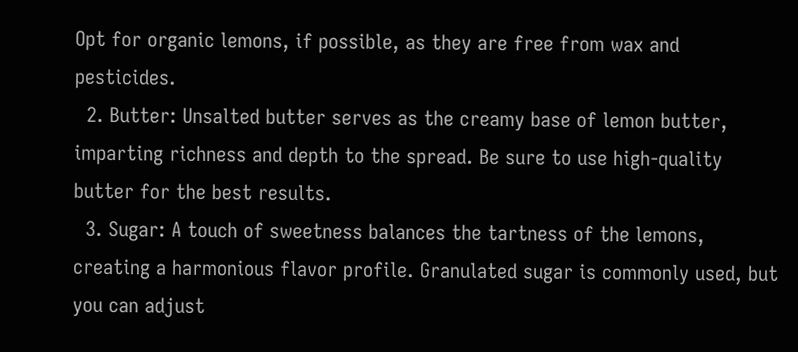Opt for organic lemons, if possible, as they are free from wax and pesticides.
  2. Butter: Unsalted butter serves as the creamy base of lemon butter, imparting richness and depth to the spread. Be sure to use high-quality butter for the best results.
  3. Sugar: A touch of sweetness balances the tartness of the lemons, creating a harmonious flavor profile. Granulated sugar is commonly used, but you can adjust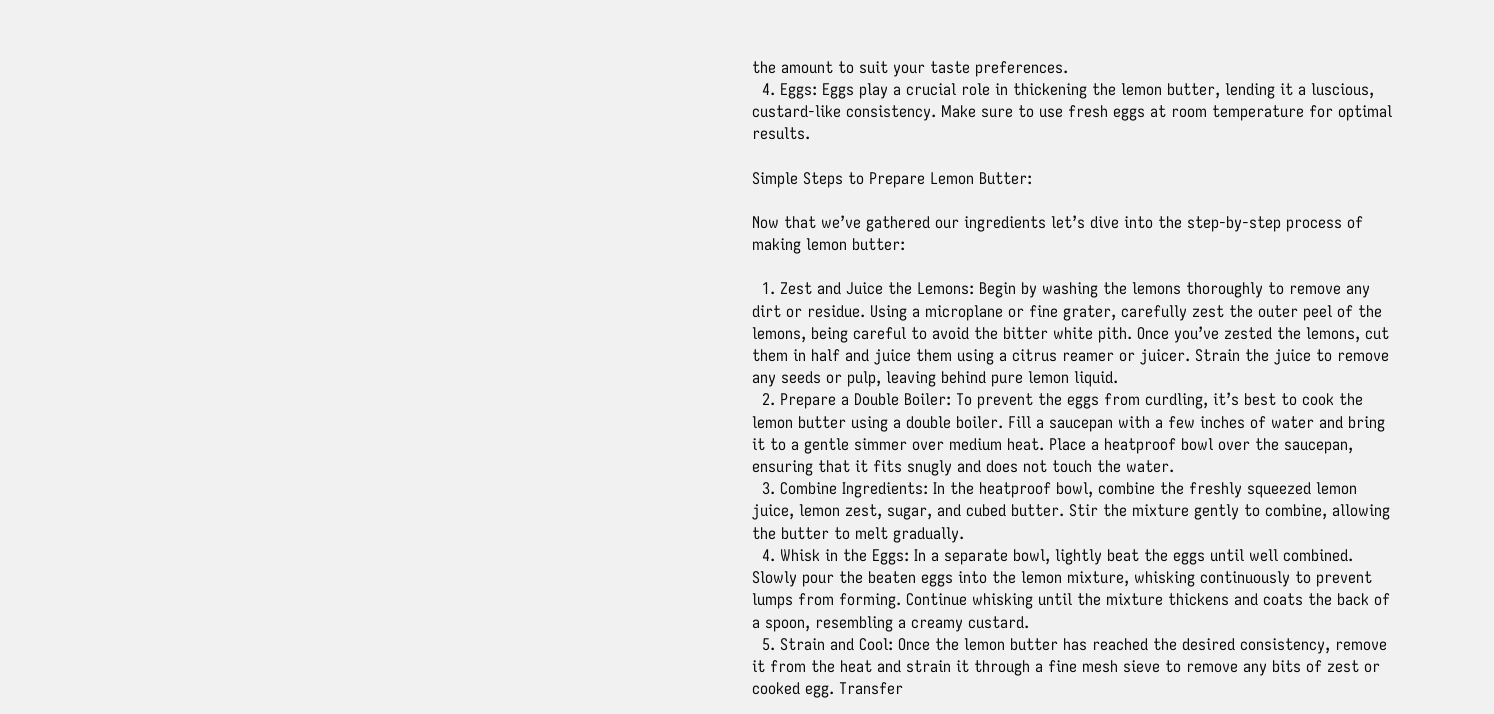the amount to suit your taste preferences.
  4. Eggs: Eggs play a crucial role in thickening the lemon butter, lending it a luscious, custard-like consistency. Make sure to use fresh eggs at room temperature for optimal results.

Simple Steps to Prepare Lemon Butter:

Now that we’ve gathered our ingredients let’s dive into the step-by-step process of making lemon butter:

  1. Zest and Juice the Lemons: Begin by washing the lemons thoroughly to remove any dirt or residue. Using a microplane or fine grater, carefully zest the outer peel of the lemons, being careful to avoid the bitter white pith. Once you’ve zested the lemons, cut them in half and juice them using a citrus reamer or juicer. Strain the juice to remove any seeds or pulp, leaving behind pure lemon liquid.
  2. Prepare a Double Boiler: To prevent the eggs from curdling, it’s best to cook the lemon butter using a double boiler. Fill a saucepan with a few inches of water and bring it to a gentle simmer over medium heat. Place a heatproof bowl over the saucepan, ensuring that it fits snugly and does not touch the water.
  3. Combine Ingredients: In the heatproof bowl, combine the freshly squeezed lemon juice, lemon zest, sugar, and cubed butter. Stir the mixture gently to combine, allowing the butter to melt gradually.
  4. Whisk in the Eggs: In a separate bowl, lightly beat the eggs until well combined. Slowly pour the beaten eggs into the lemon mixture, whisking continuously to prevent lumps from forming. Continue whisking until the mixture thickens and coats the back of a spoon, resembling a creamy custard.
  5. Strain and Cool: Once the lemon butter has reached the desired consistency, remove it from the heat and strain it through a fine mesh sieve to remove any bits of zest or cooked egg. Transfer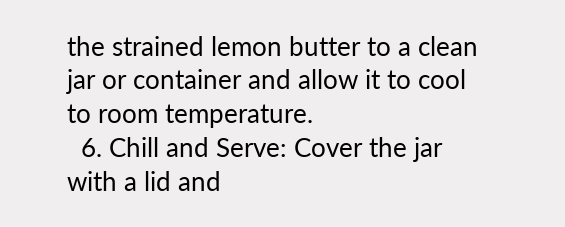the strained lemon butter to a clean jar or container and allow it to cool to room temperature.
  6. Chill and Serve: Cover the jar with a lid and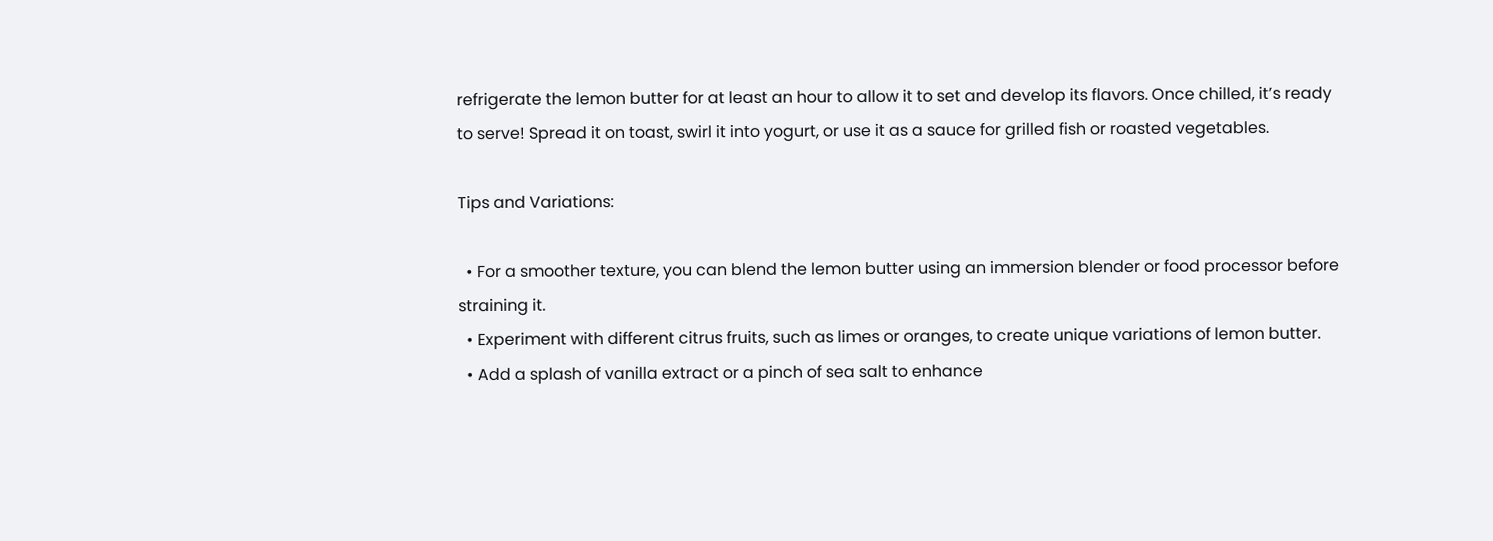refrigerate the lemon butter for at least an hour to allow it to set and develop its flavors. Once chilled, it’s ready to serve! Spread it on toast, swirl it into yogurt, or use it as a sauce for grilled fish or roasted vegetables.

Tips and Variations:

  • For a smoother texture, you can blend the lemon butter using an immersion blender or food processor before straining it.
  • Experiment with different citrus fruits, such as limes or oranges, to create unique variations of lemon butter.
  • Add a splash of vanilla extract or a pinch of sea salt to enhance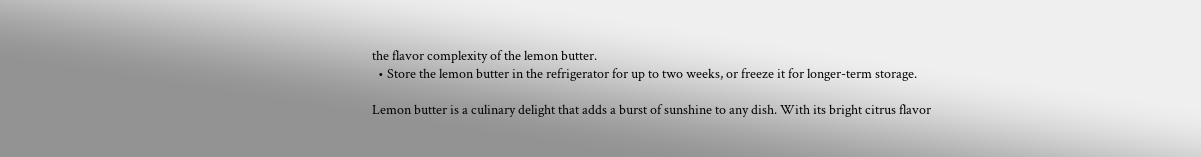the flavor complexity of the lemon butter.
  • Store the lemon butter in the refrigerator for up to two weeks, or freeze it for longer-term storage.

Lemon butter is a culinary delight that adds a burst of sunshine to any dish. With its bright citrus flavor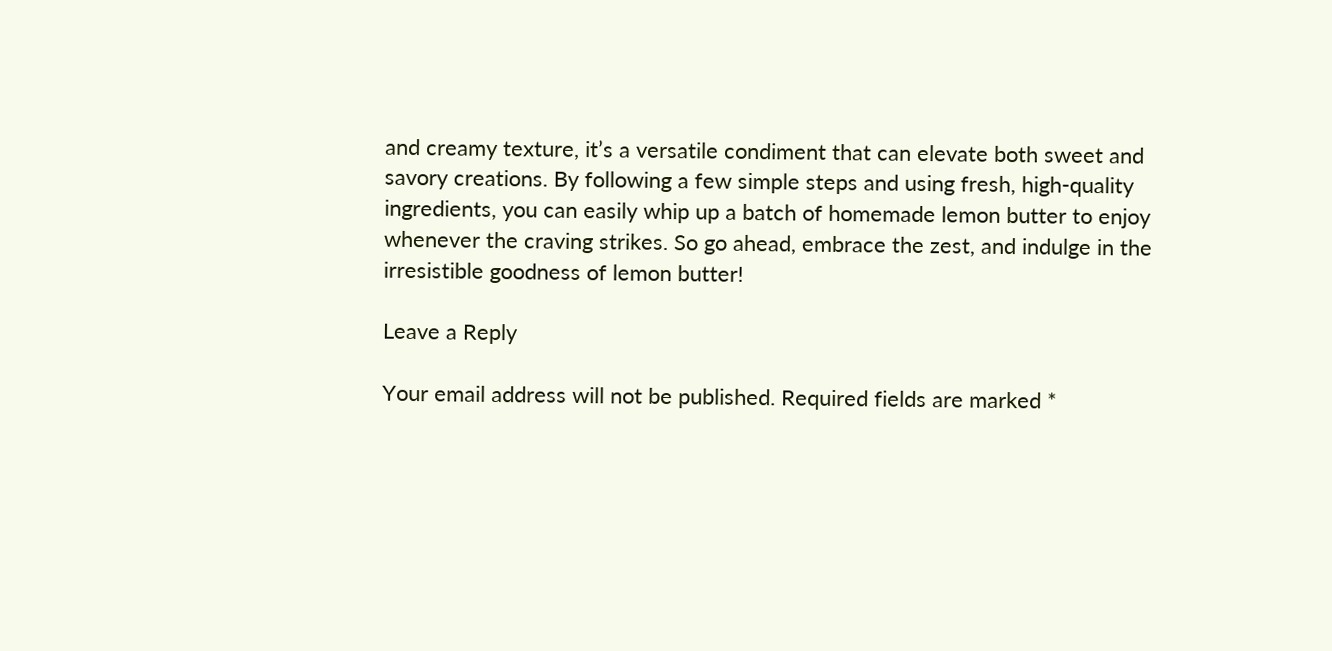and creamy texture, it’s a versatile condiment that can elevate both sweet and savory creations. By following a few simple steps and using fresh, high-quality ingredients, you can easily whip up a batch of homemade lemon butter to enjoy whenever the craving strikes. So go ahead, embrace the zest, and indulge in the irresistible goodness of lemon butter!

Leave a Reply

Your email address will not be published. Required fields are marked *